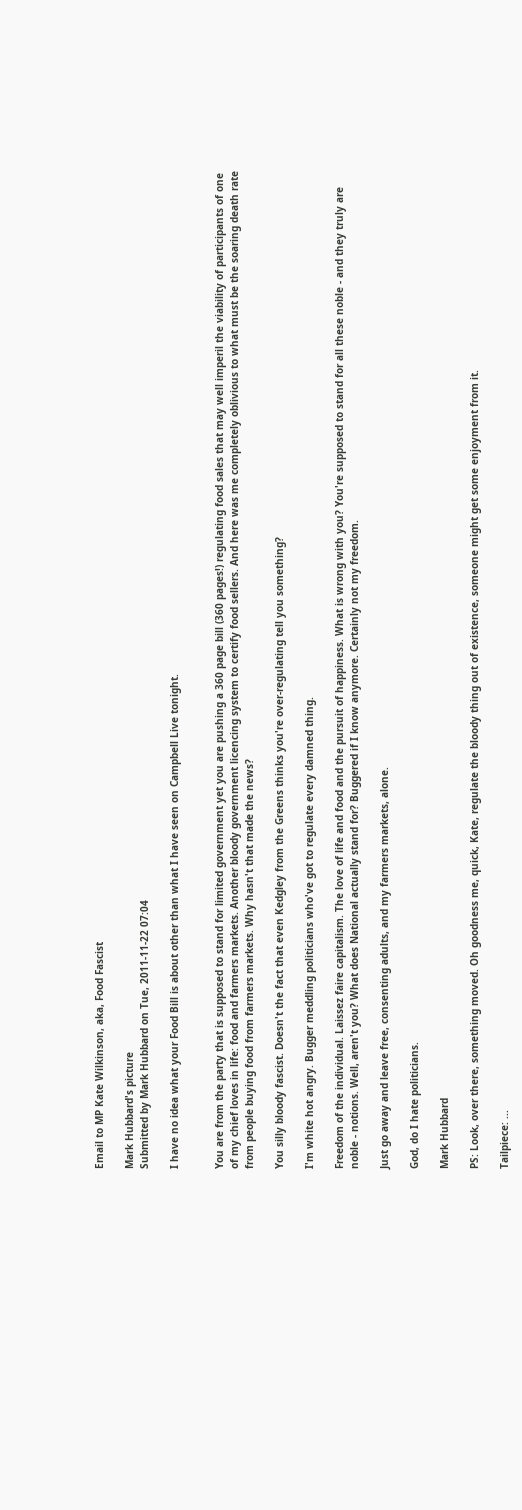Email to MP Kate Wilkinson, aka, Food Fascist

Mark Hubbard's picture
Submitted by Mark Hubbard on Tue, 2011-11-22 07:04

I have no idea what your Food Bill is about other than what I have seen on Campbell Live tonight.


You are from the party that is supposed to stand for limited government yet you are pushing a 360 page bill (360 pages!) regulating food sales that may well imperil the viability of participants of one of my chief loves in life: food and farmers markets. Another bloody government licencing system to certify food sellers. And here was me completely oblivious to what must be the soaring death rate from people buying food from farmers markets. Why hasn't that made the news?

You silly bloody fascist. Doesn't the fact that even Kedgley from the Greens thinks you're over-regulating tell you something?

I'm white hot angry. Bugger meddling politicians who've got to regulate every damned thing.

Freedom of the individual. Laissez faire capitalism. The love of life and food and the pursuit of happiness. What is wrong with you? You're supposed to stand for all these noble - and they truly are noble - notions. Well, aren't you? What does National actually stand for? Buggered if I know anymore. Certainly not my freedom.

Just go away and leave free, consenting adults, and my farmers markets, alone.

God, do I hate politicians.

Mark Hubbard

PS: Look, over there, something moved. Oh goodness me, quick, Kate, regulate the bloody thing out of existence, someone might get some enjoyment from it.

Tailpiece: ...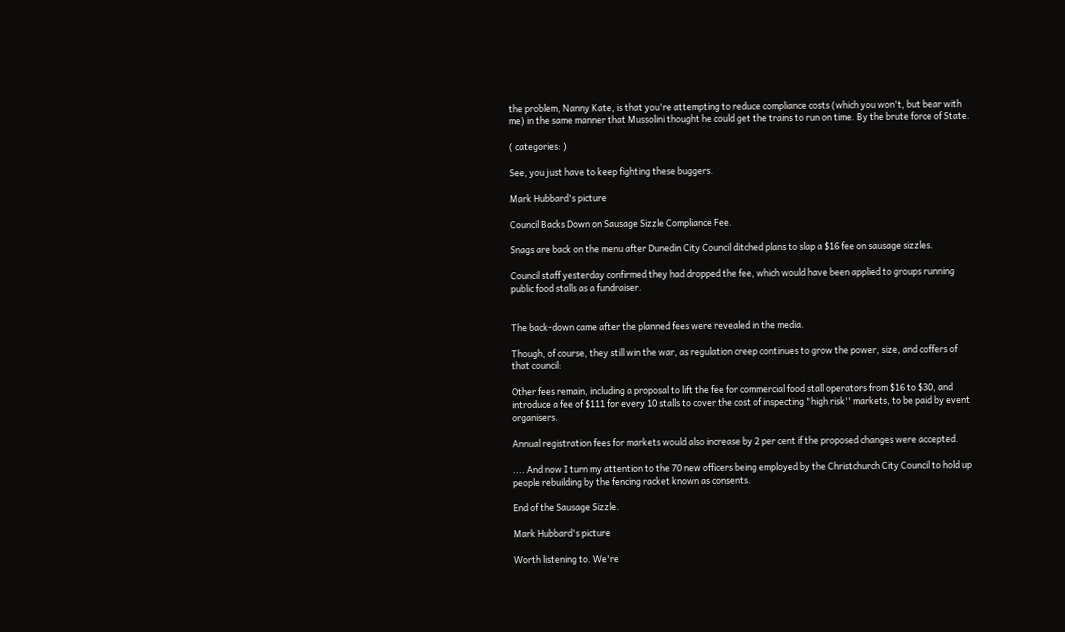the problem, Nanny Kate, is that you're attempting to reduce compliance costs (which you won't, but bear with me) in the same manner that Mussolini thought he could get the trains to run on time. By the brute force of State.

( categories: )

See, you just have to keep fighting these buggers.

Mark Hubbard's picture

Council Backs Down on Sausage Sizzle Compliance Fee.

Snags are back on the menu after Dunedin City Council ditched plans to slap a $16 fee on sausage sizzles.

Council staff yesterday confirmed they had dropped the fee, which would have been applied to groups running public food stalls as a fundraiser.


The back-down came after the planned fees were revealed in the media.

Though, of course, they still win the war, as regulation creep continues to grow the power, size, and coffers of that council:

Other fees remain, including a proposal to lift the fee for commercial food stall operators from $16 to $30, and introduce a fee of $111 for every 10 stalls to cover the cost of inspecting "high risk'' markets, to be paid by event organisers.

Annual registration fees for markets would also increase by 2 per cent if the proposed changes were accepted.

.... And now I turn my attention to the 70 new officers being employed by the Christchurch City Council to hold up people rebuilding by the fencing racket known as consents.

End of the Sausage Sizzle.

Mark Hubbard's picture

Worth listening to. We're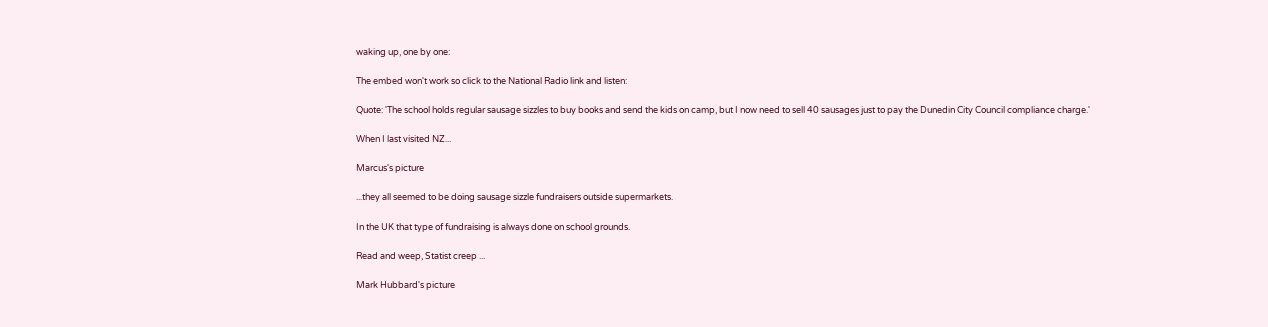waking up, one by one:

The embed won't work so click to the National Radio link and listen:

Quote: 'The school holds regular sausage sizzles to buy books and send the kids on camp, but I now need to sell 40 sausages just to pay the Dunedin City Council compliance charge.'

When I last visited NZ...

Marcus's picture

...they all seemed to be doing sausage sizzle fundraisers outside supermarkets.

In the UK that type of fundraising is always done on school grounds.

Read and weep, Statist creep ...

Mark Hubbard's picture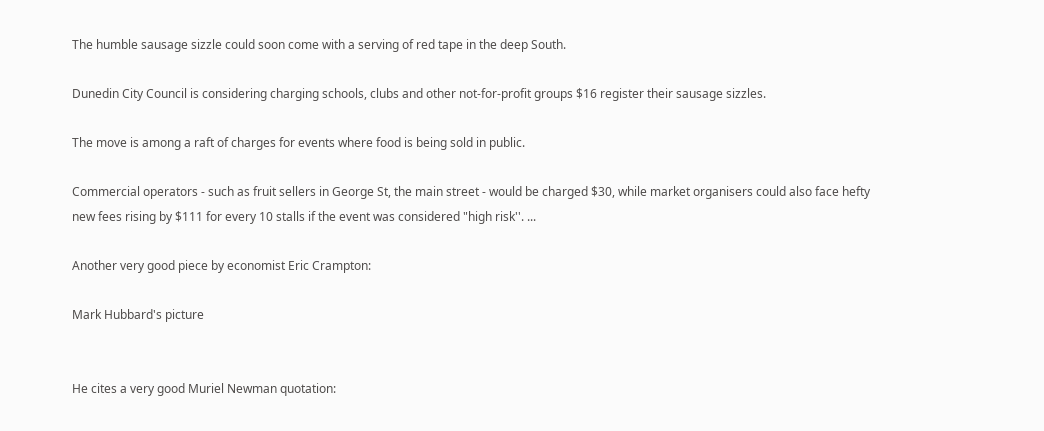The humble sausage sizzle could soon come with a serving of red tape in the deep South.

Dunedin City Council is considering charging schools, clubs and other not-for-profit groups $16 register their sausage sizzles.

The move is among a raft of charges for events where food is being sold in public.

Commercial operators - such as fruit sellers in George St, the main street - would be charged $30, while market organisers could also face hefty new fees rising by $111 for every 10 stalls if the event was considered "high risk''. ...

Another very good piece by economist Eric Crampton:

Mark Hubbard's picture


He cites a very good Muriel Newman quotation: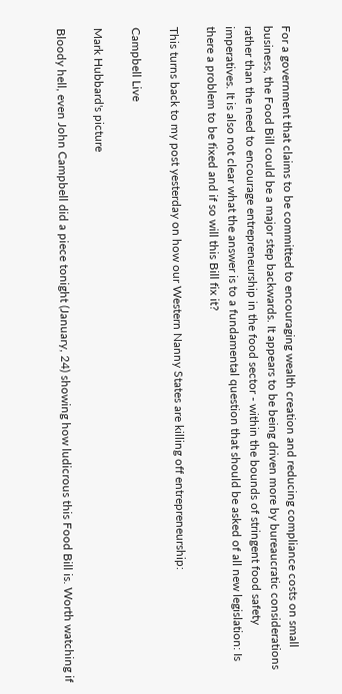For a government that claims to be committed to encouraging wealth creation and reducing compliance costs on small business, the Food Bill could be a major step backwards. It appears to be being driven more by bureaucratic considerations rather than the need to encourage entrepreneurship in the food sector - within the bounds of stringent food safety imperatives. It is also not clear what the answer is to a fundamental question that should be asked of all new legislation: Is there a problem to be fixed and if so will this Bill fix it?

This turns back to my post yesterday on how our Western Nanny States are killing off entrepreneurship:

Campbell Live

Mark Hubbard's picture

Bloody hell, even John Campbell did a piece tonight (January, 24) showing how ludicrous this Food Bill is. Worth watching if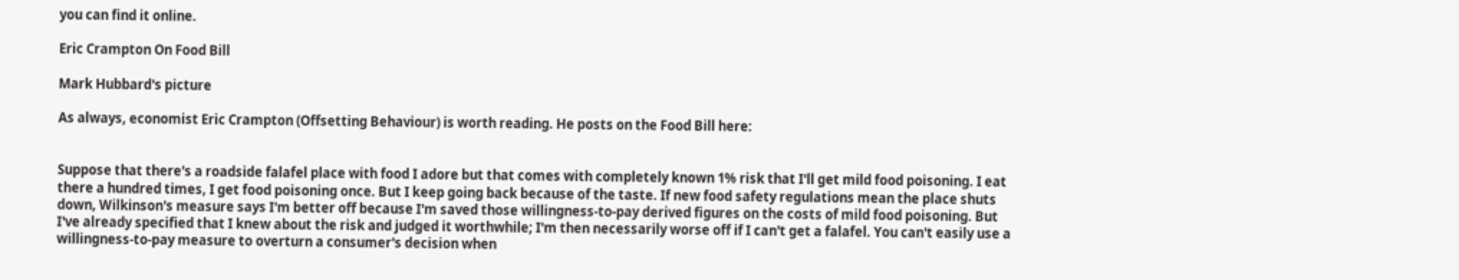you can find it online.

Eric Crampton On Food Bill

Mark Hubbard's picture

As always, economist Eric Crampton (Offsetting Behaviour) is worth reading. He posts on the Food Bill here:


Suppose that there's a roadside falafel place with food I adore but that comes with completely known 1% risk that I'll get mild food poisoning. I eat there a hundred times, I get food poisoning once. But I keep going back because of the taste. If new food safety regulations mean the place shuts down, Wilkinson's measure says I'm better off because I'm saved those willingness-to-pay derived figures on the costs of mild food poisoning. But I've already specified that I knew about the risk and judged it worthwhile; I'm then necessarily worse off if I can't get a falafel. You can't easily use a willingness-to-pay measure to overturn a consumer's decision when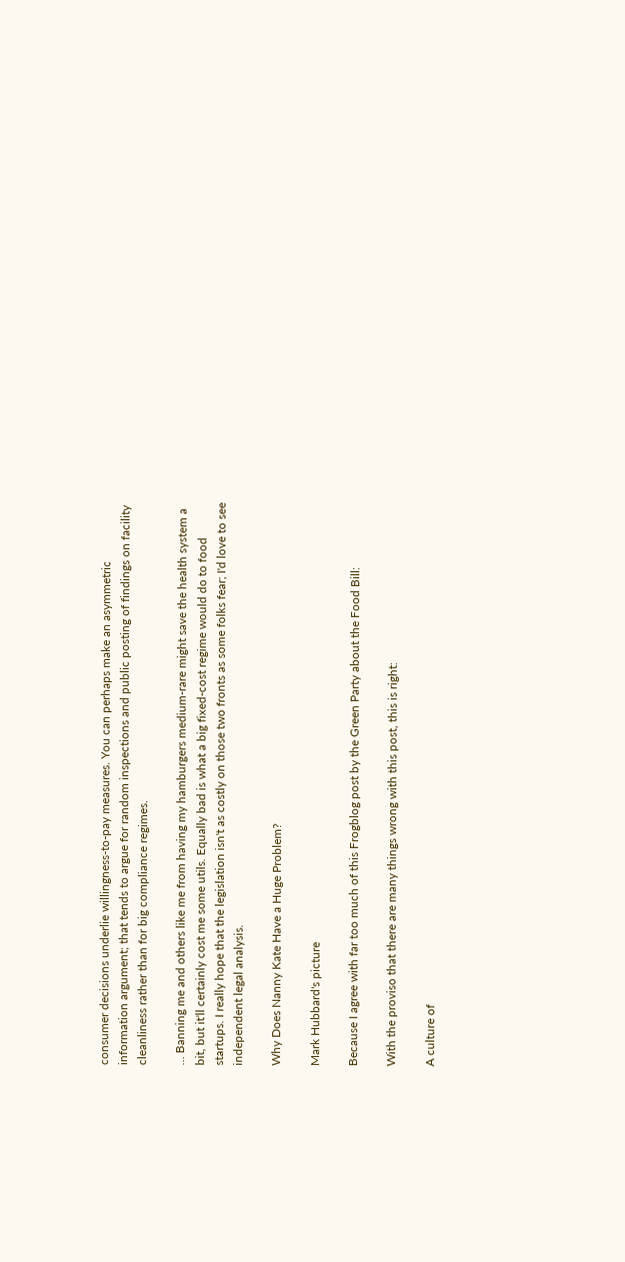consumer decisions underlie willingness-to-pay measures. You can perhaps make an asymmetric information argument; that tends to argue for random inspections and public posting of findings on facility cleanliness rather than for big compliance regimes.

... Banning me and others like me from having my hamburgers medium-rare might save the health system a bit, but it'll certainly cost me some utils. Equally bad is what a big fixed-cost regime would do to food startups. I really hope that the legislation isn't as costly on those two fronts as some folks fear; I'd love to see independent legal analysis.

Why Does Nanny Kate Have a Huge Problem?

Mark Hubbard's picture

Because I agree with far too much of this Frogblog post by the Green Party about the Food Bill:

With the proviso that there are many things wrong with this post, this is right:

A culture of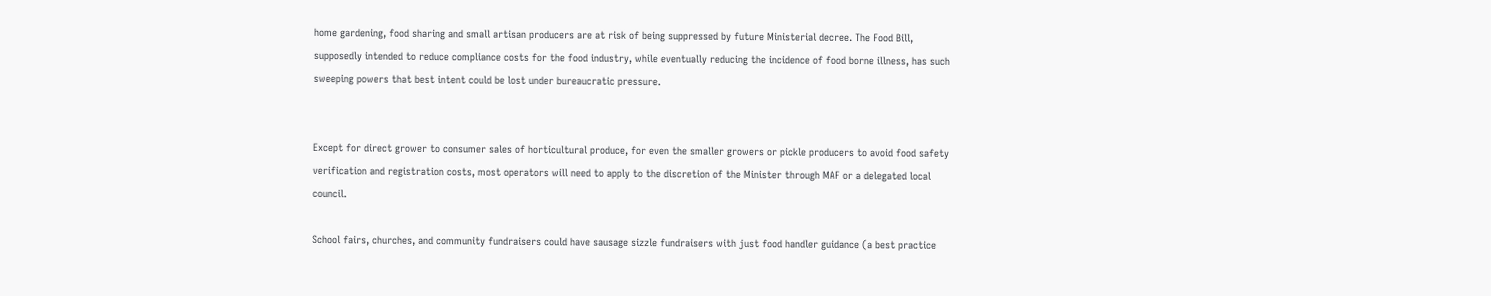home gardening, food sharing and small artisan producers are at risk of being suppressed by future Ministerial decree. The Food Bill, supposedly intended to reduce compliance costs for the food industry, while eventually reducing the incidence of food borne illness, has such sweeping powers that best intent could be lost under bureaucratic pressure.


Except for direct grower to consumer sales of horticultural produce, for even the smaller growers or pickle producers to avoid food safety verification and registration costs, most operators will need to apply to the discretion of the Minister through MAF or a delegated local council.

School fairs, churches, and community fundraisers could have sausage sizzle fundraisers with just food handler guidance (a best practice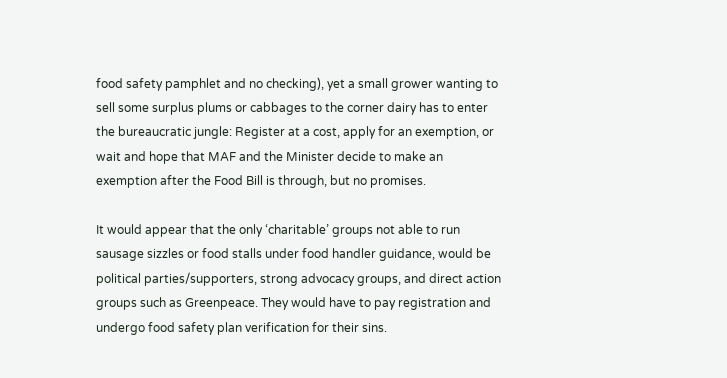food safety pamphlet and no checking), yet a small grower wanting to sell some surplus plums or cabbages to the corner dairy has to enter the bureaucratic jungle: Register at a cost, apply for an exemption, or wait and hope that MAF and the Minister decide to make an exemption after the Food Bill is through, but no promises.

It would appear that the only ‘charitable’ groups not able to run sausage sizzles or food stalls under food handler guidance, would be political parties/supporters, strong advocacy groups, and direct action groups such as Greenpeace. They would have to pay registration and undergo food safety plan verification for their sins.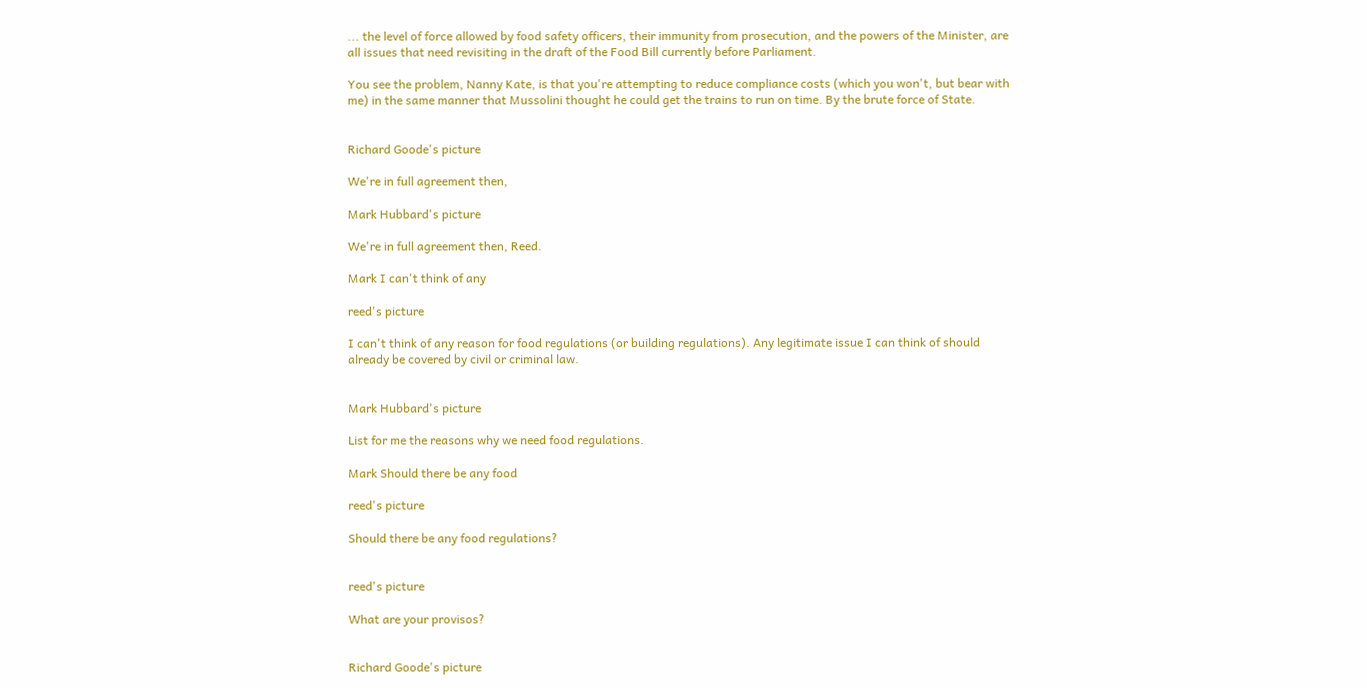... the level of force allowed by food safety officers, their immunity from prosecution, and the powers of the Minister, are all issues that need revisiting in the draft of the Food Bill currently before Parliament.

You see the problem, Nanny Kate, is that you're attempting to reduce compliance costs (which you won't, but bear with me) in the same manner that Mussolini thought he could get the trains to run on time. By the brute force of State.


Richard Goode's picture

We're in full agreement then,

Mark Hubbard's picture

We're in full agreement then, Reed.

Mark I can't think of any

reed's picture

I can't think of any reason for food regulations (or building regulations). Any legitimate issue I can think of should already be covered by civil or criminal law.


Mark Hubbard's picture

List for me the reasons why we need food regulations.

Mark Should there be any food

reed's picture

Should there be any food regulations?


reed's picture

What are your provisos?


Richard Goode's picture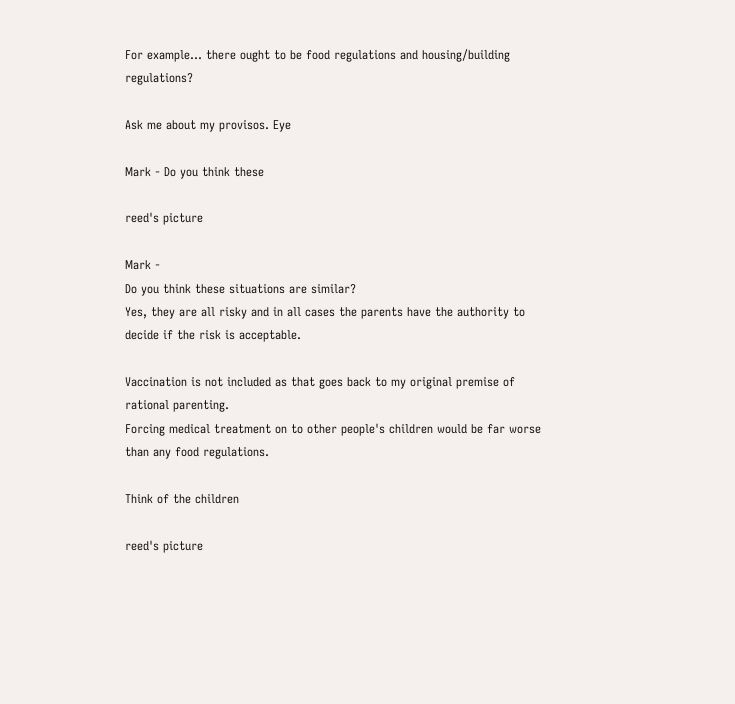For example... there ought to be food regulations and housing/building regulations?

Ask me about my provisos. Eye

Mark - Do you think these

reed's picture

Mark -
Do you think these situations are similar?
Yes, they are all risky and in all cases the parents have the authority to decide if the risk is acceptable.

Vaccination is not included as that goes back to my original premise of rational parenting.
Forcing medical treatment on to other people's children would be far worse than any food regulations.

Think of the children

reed's picture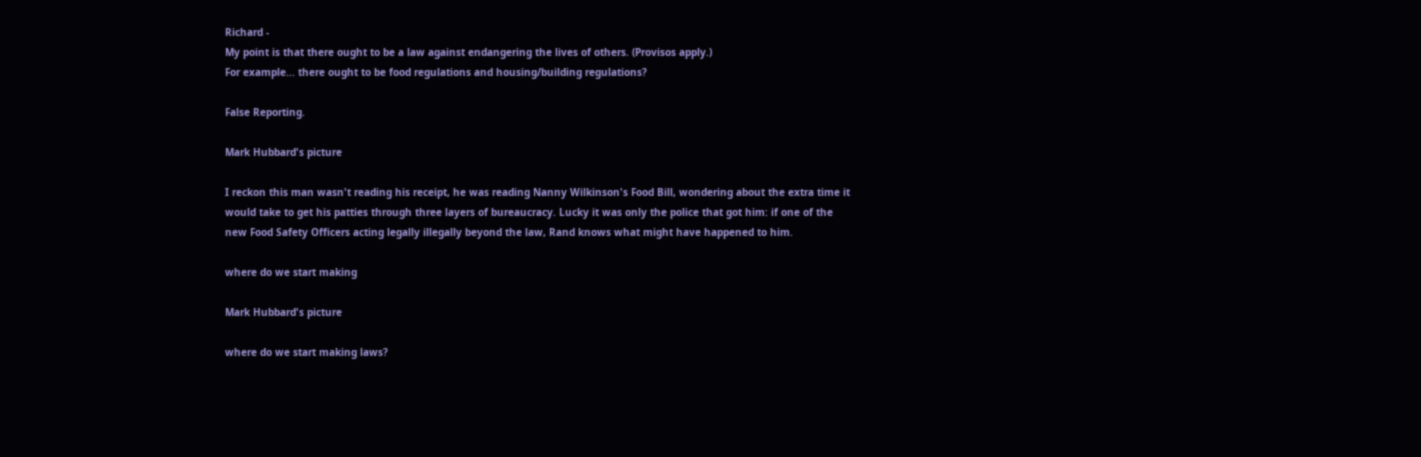Richard -
My point is that there ought to be a law against endangering the lives of others. (Provisos apply.)
For example... there ought to be food regulations and housing/building regulations?

False Reporting.

Mark Hubbard's picture

I reckon this man wasn't reading his receipt, he was reading Nanny Wilkinson's Food Bill, wondering about the extra time it would take to get his patties through three layers of bureaucracy. Lucky it was only the police that got him: if one of the new Food Safety Officers acting legally illegally beyond the law, Rand knows what might have happened to him.

where do we start making

Mark Hubbard's picture

where do we start making laws?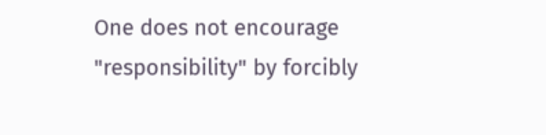One does not encourage "responsibility" by forcibly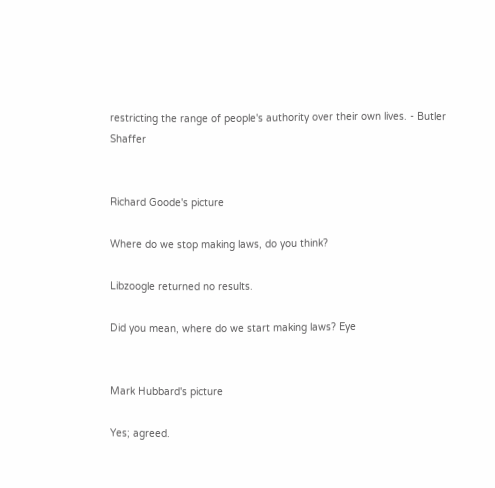restricting the range of people's authority over their own lives. - Butler Shaffer


Richard Goode's picture

Where do we stop making laws, do you think?

Libzoogle returned no results.

Did you mean, where do we start making laws? Eye


Mark Hubbard's picture

Yes; agreed.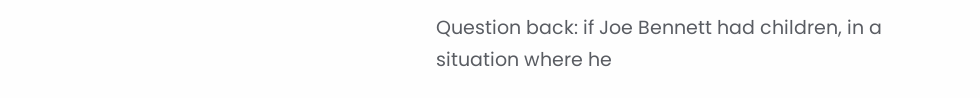Question back: if Joe Bennett had children, in a situation where he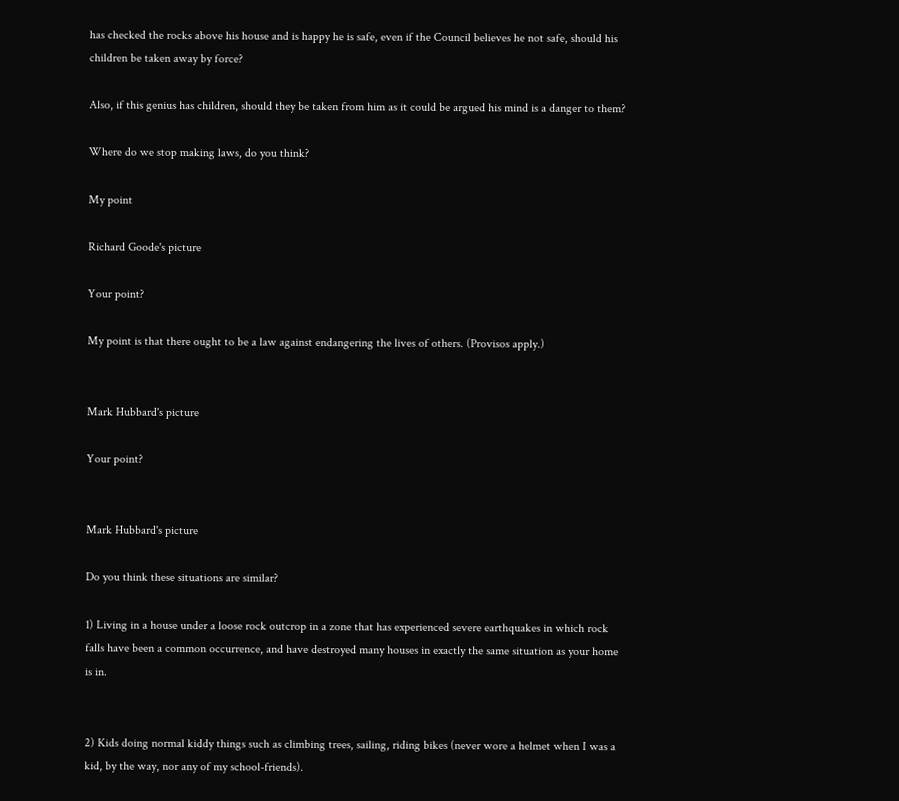has checked the rocks above his house and is happy he is safe, even if the Council believes he not safe, should his children be taken away by force?

Also, if this genius has children, should they be taken from him as it could be argued his mind is a danger to them?

Where do we stop making laws, do you think?

My point

Richard Goode's picture

Your point?

My point is that there ought to be a law against endangering the lives of others. (Provisos apply.)


Mark Hubbard's picture

Your point?


Mark Hubbard's picture

Do you think these situations are similar?

1) Living in a house under a loose rock outcrop in a zone that has experienced severe earthquakes in which rock falls have been a common occurrence, and have destroyed many houses in exactly the same situation as your home is in.


2) Kids doing normal kiddy things such as climbing trees, sailing, riding bikes (never wore a helmet when I was a kid, by the way, nor any of my school-friends).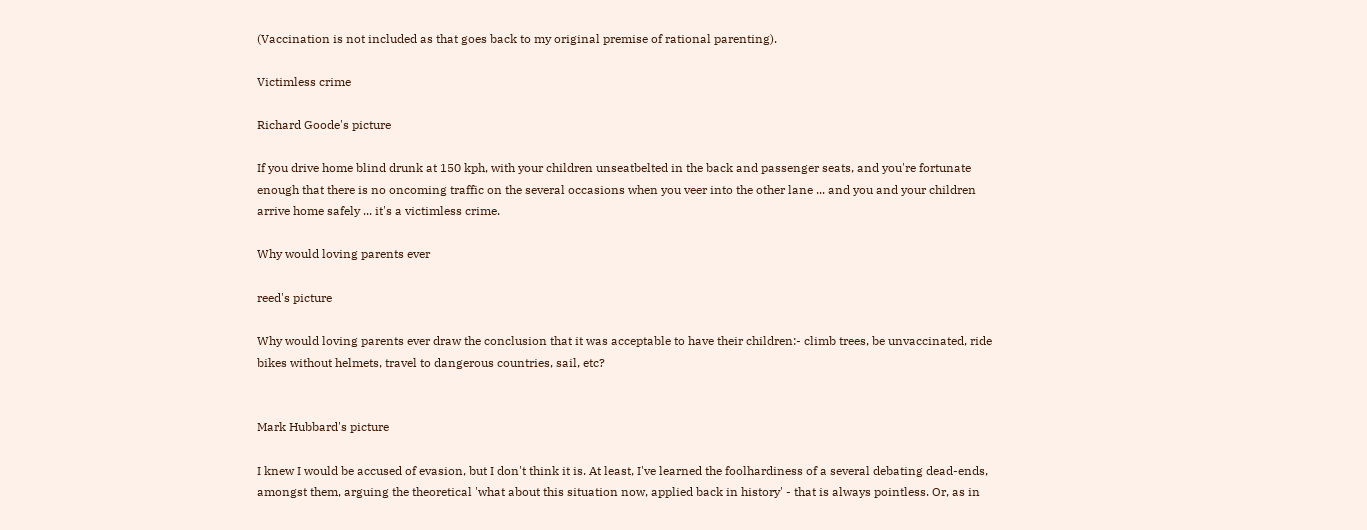(Vaccination is not included as that goes back to my original premise of rational parenting).

Victimless crime

Richard Goode's picture

If you drive home blind drunk at 150 kph, with your children unseatbelted in the back and passenger seats, and you're fortunate enough that there is no oncoming traffic on the several occasions when you veer into the other lane ... and you and your children arrive home safely ... it's a victimless crime.

Why would loving parents ever

reed's picture

Why would loving parents ever draw the conclusion that it was acceptable to have their children:- climb trees, be unvaccinated, ride bikes without helmets, travel to dangerous countries, sail, etc?


Mark Hubbard's picture

I knew I would be accused of evasion, but I don't think it is. At least, I've learned the foolhardiness of a several debating dead-ends, amongst them, arguing the theoretical 'what about this situation now, applied back in history' - that is always pointless. Or, as in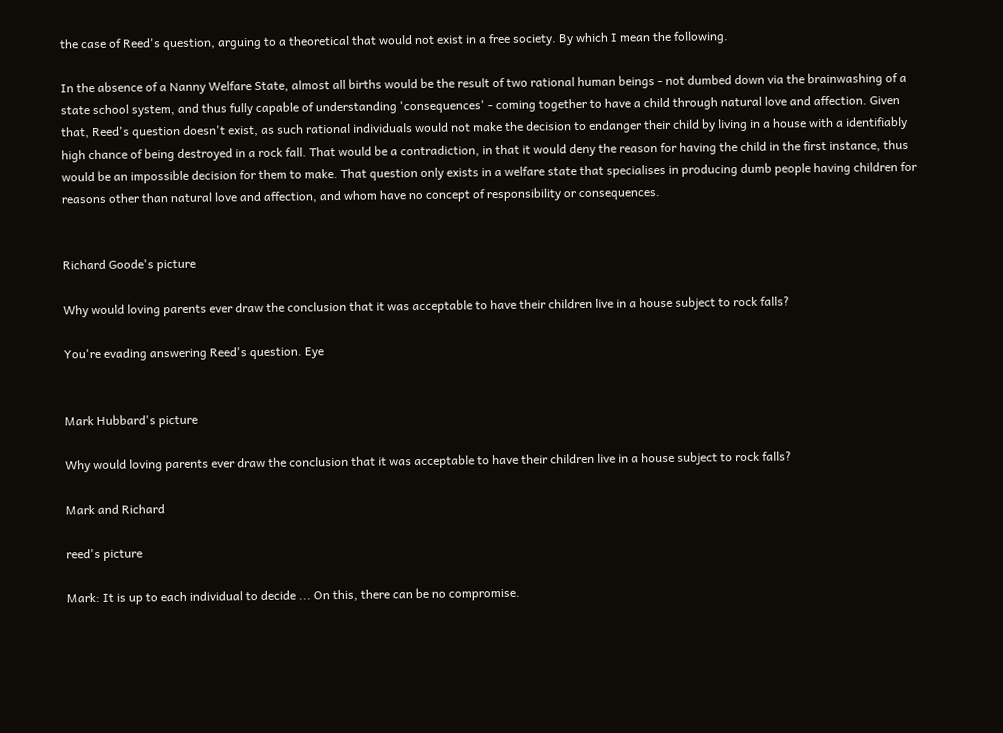the case of Reed's question, arguing to a theoretical that would not exist in a free society. By which I mean the following.

In the absence of a Nanny Welfare State, almost all births would be the result of two rational human beings - not dumbed down via the brainwashing of a state school system, and thus fully capable of understanding 'consequences' - coming together to have a child through natural love and affection. Given that, Reed's question doesn't exist, as such rational individuals would not make the decision to endanger their child by living in a house with a identifiably high chance of being destroyed in a rock fall. That would be a contradiction, in that it would deny the reason for having the child in the first instance, thus would be an impossible decision for them to make. That question only exists in a welfare state that specialises in producing dumb people having children for reasons other than natural love and affection, and whom have no concept of responsibility or consequences.


Richard Goode's picture

Why would loving parents ever draw the conclusion that it was acceptable to have their children live in a house subject to rock falls?

You're evading answering Reed's question. Eye


Mark Hubbard's picture

Why would loving parents ever draw the conclusion that it was acceptable to have their children live in a house subject to rock falls?

Mark and Richard

reed's picture

Mark: It is up to each individual to decide ... On this, there can be no compromise.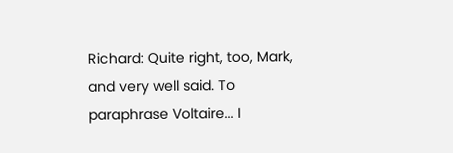Richard: Quite right, too, Mark, and very well said. To paraphrase Voltaire... I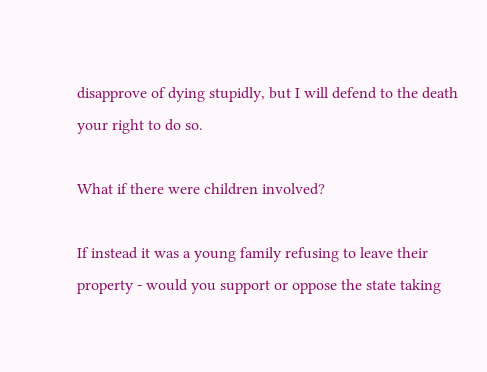disapprove of dying stupidly, but I will defend to the death your right to do so.

What if there were children involved?

If instead it was a young family refusing to leave their property - would you support or oppose the state taking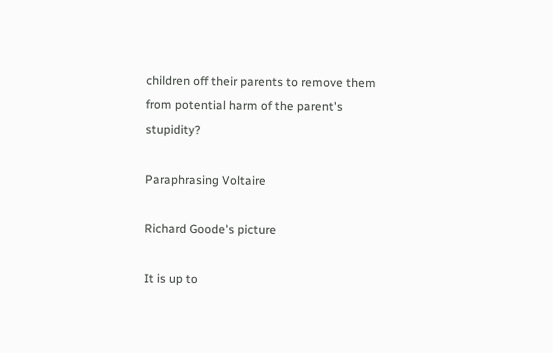children off their parents to remove them from potential harm of the parent's stupidity?

Paraphrasing Voltaire

Richard Goode's picture

It is up to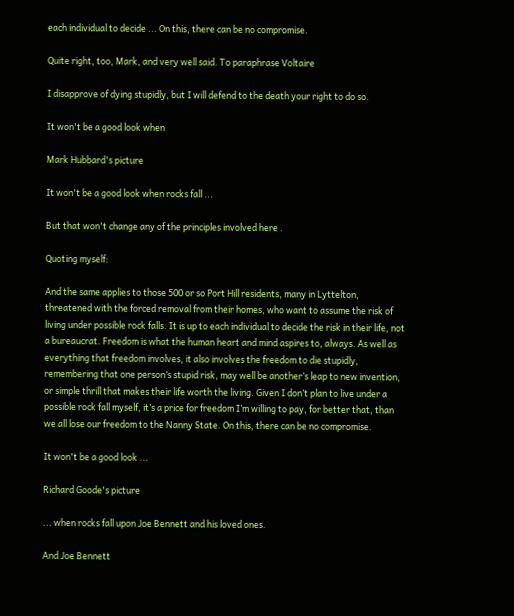each individual to decide ... On this, there can be no compromise.

Quite right, too, Mark, and very well said. To paraphrase Voltaire

I disapprove of dying stupidly, but I will defend to the death your right to do so.

It won't be a good look when

Mark Hubbard's picture

It won't be a good look when rocks fall ...

But that won't change any of the principles involved here .

Quoting myself:

And the same applies to those 500 or so Port Hill residents, many in Lyttelton, threatened with the forced removal from their homes, who want to assume the risk of living under possible rock falls. It is up to each individual to decide the risk in their life, not a bureaucrat. Freedom is what the human heart and mind aspires to, always. As well as everything that freedom involves, it also involves the freedom to die stupidly, remembering that one person’s stupid risk, may well be another’s leap to new invention, or simple thrill that makes their life worth the living. Given I don’t plan to live under a possible rock fall myself, it’s a price for freedom I’m willing to pay, for better that, than we all lose our freedom to the Nanny State. On this, there can be no compromise.

It won't be a good look ...

Richard Goode's picture

... when rocks fall upon Joe Bennett and his loved ones.

And Joe Bennett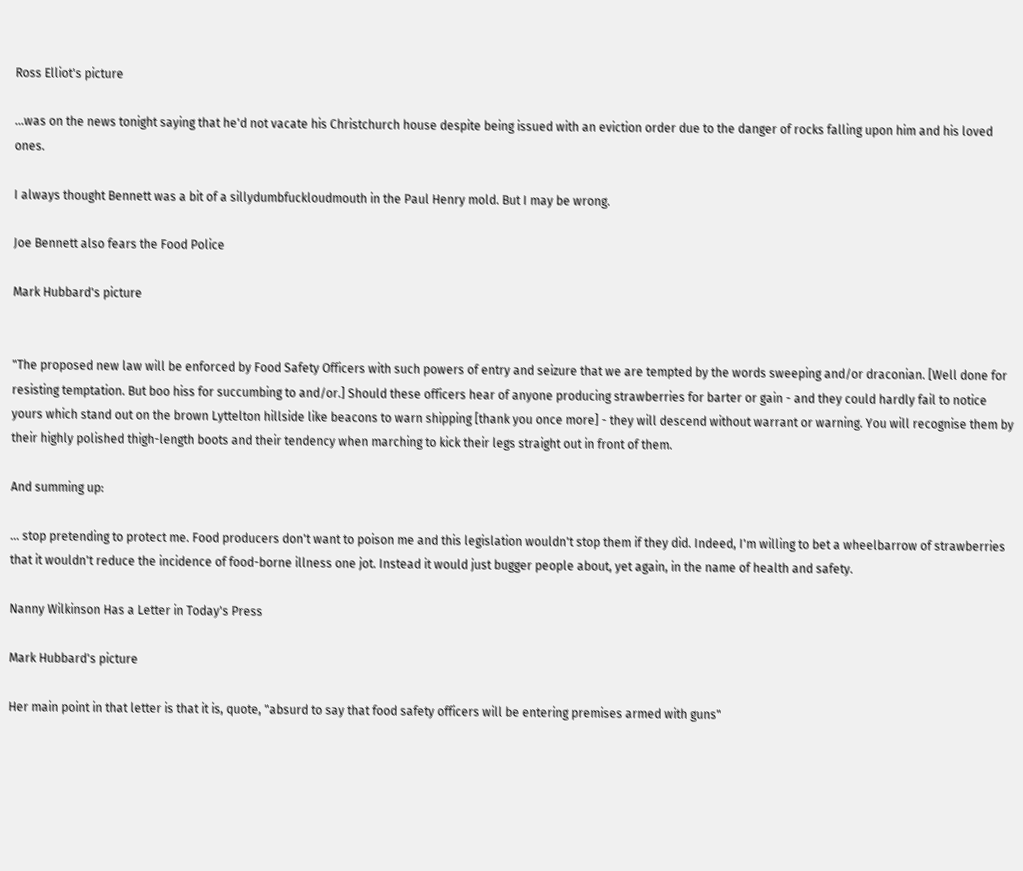Ross Elliot's picture

...was on the news tonight saying that he'd not vacate his Christchurch house despite being issued with an eviction order due to the danger of rocks falling upon him and his loved ones.

I always thought Bennett was a bit of a sillydumbfuckloudmouth in the Paul Henry mold. But I may be wrong.

Joe Bennett also fears the Food Police

Mark Hubbard's picture


"The proposed new law will be enforced by Food Safety Officers with such powers of entry and seizure that we are tempted by the words sweeping and/or draconian. [Well done for resisting temptation. But boo hiss for succumbing to and/or.] Should these officers hear of anyone producing strawberries for barter or gain - and they could hardly fail to notice yours which stand out on the brown Lyttelton hillside like beacons to warn shipping [thank you once more] - they will descend without warrant or warning. You will recognise them by their highly polished thigh-length boots and their tendency when marching to kick their legs straight out in front of them.

And summing up:

... stop pretending to protect me. Food producers don't want to poison me and this legislation wouldn't stop them if they did. Indeed, I'm willing to bet a wheelbarrow of strawberries that it wouldn't reduce the incidence of food-borne illness one jot. Instead it would just bugger people about, yet again, in the name of health and safety.

Nanny Wilkinson Has a Letter in Today's Press

Mark Hubbard's picture

Her main point in that letter is that it is, quote, "absurd to say that food safety officers will be entering premises armed with guns"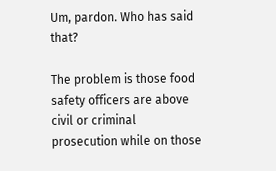Um, pardon. Who has said that?

The problem is those food safety officers are above civil or criminal prosecution while on those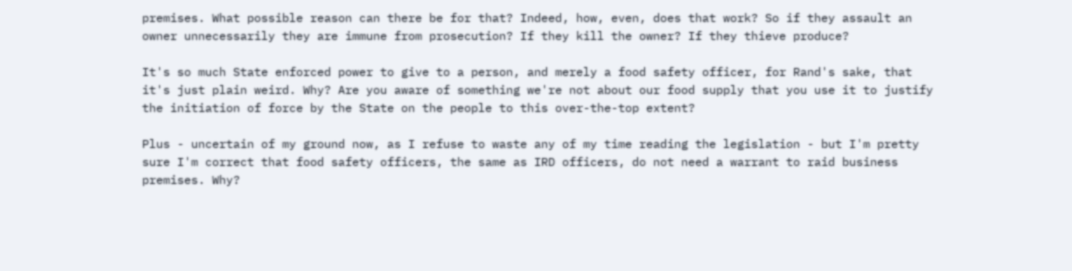premises. What possible reason can there be for that? Indeed, how, even, does that work? So if they assault an owner unnecessarily they are immune from prosecution? If they kill the owner? If they thieve produce?

It's so much State enforced power to give to a person, and merely a food safety officer, for Rand's sake, that it's just plain weird. Why? Are you aware of something we're not about our food supply that you use it to justify the initiation of force by the State on the people to this over-the-top extent?

Plus - uncertain of my ground now, as I refuse to waste any of my time reading the legislation - but I'm pretty sure I'm correct that food safety officers, the same as IRD officers, do not need a warrant to raid business premises. Why?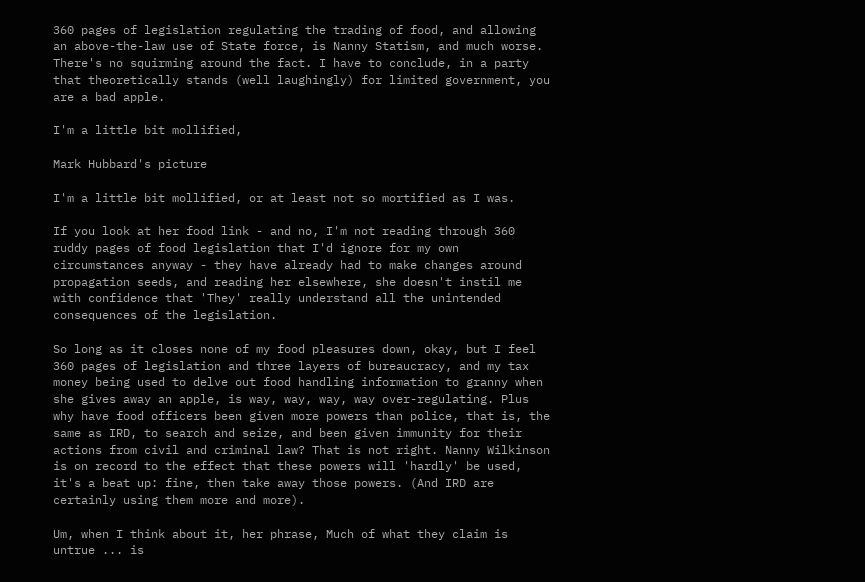360 pages of legislation regulating the trading of food, and allowing an above-the-law use of State force, is Nanny Statism, and much worse. There's no squirming around the fact. I have to conclude, in a party that theoretically stands (well laughingly) for limited government, you are a bad apple.

I'm a little bit mollified,

Mark Hubbard's picture

I'm a little bit mollified, or at least not so mortified as I was.

If you look at her food link - and no, I'm not reading through 360 ruddy pages of food legislation that I'd ignore for my own circumstances anyway - they have already had to make changes around propagation seeds, and reading her elsewhere, she doesn't instil me with confidence that 'They' really understand all the unintended consequences of the legislation.

So long as it closes none of my food pleasures down, okay, but I feel 360 pages of legislation and three layers of bureaucracy, and my tax money being used to delve out food handling information to granny when she gives away an apple, is way, way, way, way over-regulating. Plus why have food officers been given more powers than police, that is, the same as IRD, to search and seize, and been given immunity for their actions from civil and criminal law? That is not right. Nanny Wilkinson is on record to the effect that these powers will 'hardly' be used, it's a beat up: fine, then take away those powers. (And IRD are certainly using them more and more).

Um, when I think about it, her phrase, Much of what they claim is untrue ... is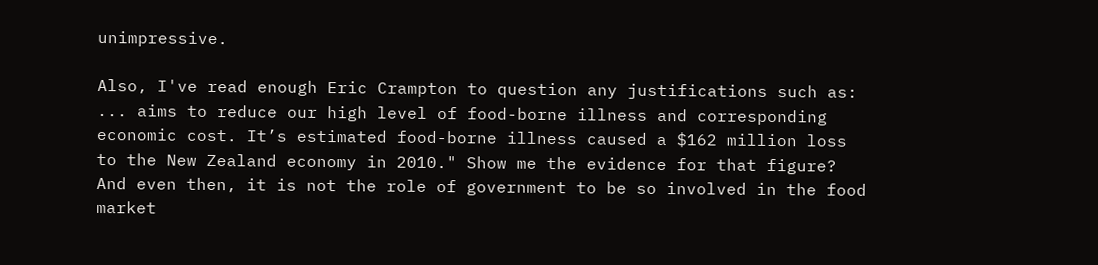unimpressive.

Also, I've read enough Eric Crampton to question any justifications such as: ... aims to reduce our high level of food-borne illness and corresponding economic cost. It’s estimated food-borne illness caused a $162 million loss to the New Zealand economy in 2010." Show me the evidence for that figure? And even then, it is not the role of government to be so involved in the food market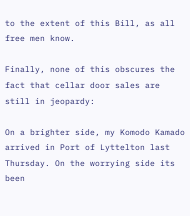to the extent of this Bill, as all free men know.

Finally, none of this obscures the fact that cellar door sales are still in jeopardy:

On a brighter side, my Komodo Kamado arrived in Port of Lyttelton last Thursday. On the worrying side its been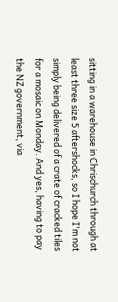sitting in a warehouse in Chrischurch through at least three size 5 aftershocks, so I hope I'm not simply being delivered of a crate of cracked tiles for a mosaic on Monday. And yes, having to pay the NZ government, via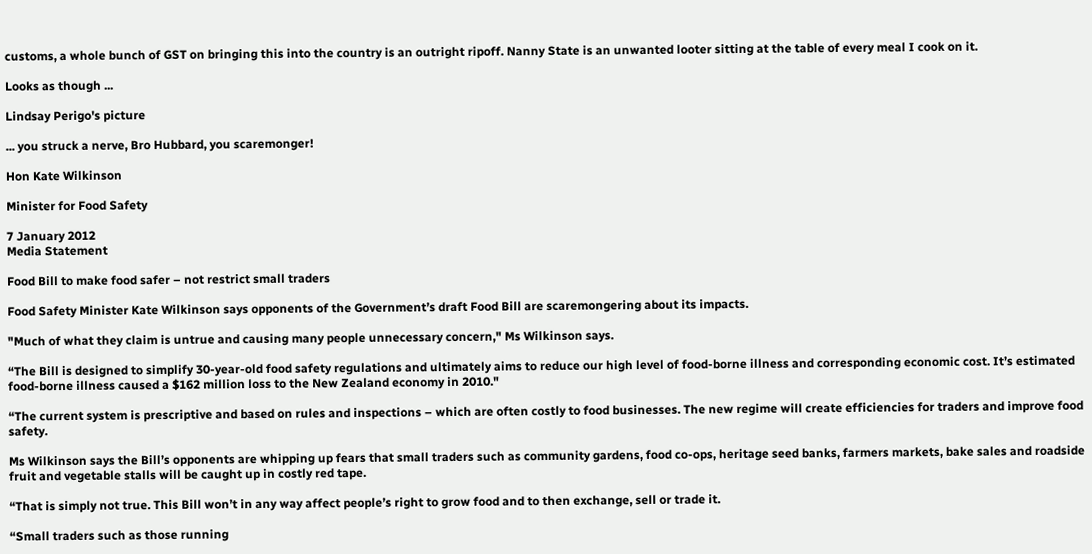customs, a whole bunch of GST on bringing this into the country is an outright ripoff. Nanny State is an unwanted looter sitting at the table of every meal I cook on it.

Looks as though ...

Lindsay Perigo's picture

... you struck a nerve, Bro Hubbard, you scaremonger!

Hon Kate Wilkinson

Minister for Food Safety

7 January 2012
Media Statement

Food Bill to make food safer – not restrict small traders

Food Safety Minister Kate Wilkinson says opponents of the Government’s draft Food Bill are scaremongering about its impacts.

"Much of what they claim is untrue and causing many people unnecessary concern," Ms Wilkinson says.

“The Bill is designed to simplify 30-year-old food safety regulations and ultimately aims to reduce our high level of food-borne illness and corresponding economic cost. It’s estimated food-borne illness caused a $162 million loss to the New Zealand economy in 2010."

“The current system is prescriptive and based on rules and inspections – which are often costly to food businesses. The new regime will create efficiencies for traders and improve food safety.

Ms Wilkinson says the Bill’s opponents are whipping up fears that small traders such as community gardens, food co-ops, heritage seed banks, farmers markets, bake sales and roadside fruit and vegetable stalls will be caught up in costly red tape.

“That is simply not true. This Bill won’t in any way affect people’s right to grow food and to then exchange, sell or trade it.

“Small traders such as those running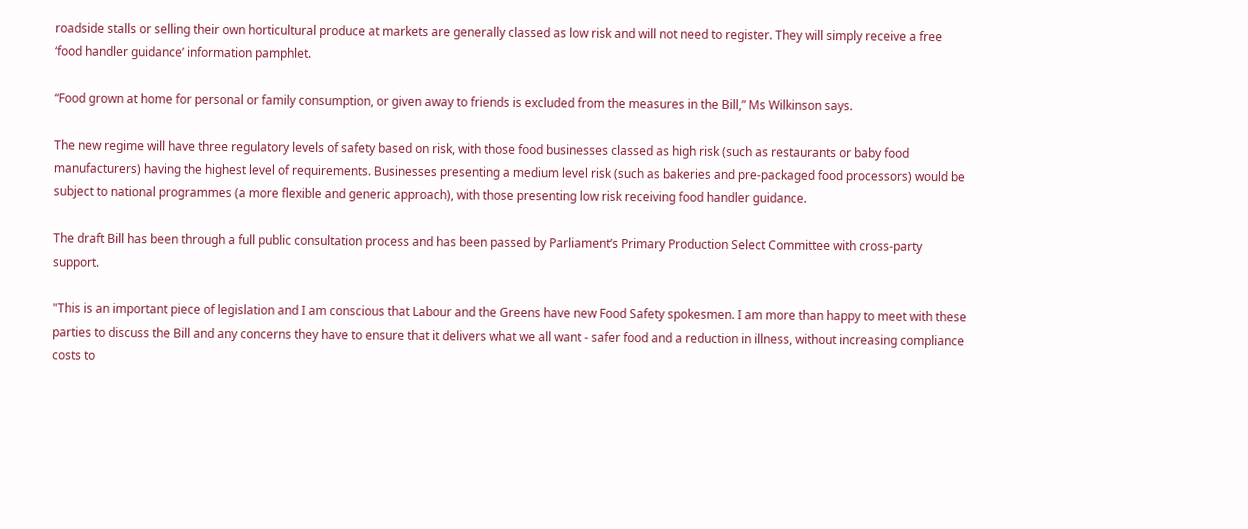roadside stalls or selling their own horticultural produce at markets are generally classed as low risk and will not need to register. They will simply receive a free ‘food handler guidance’ information pamphlet.

“Food grown at home for personal or family consumption, or given away to friends is excluded from the measures in the Bill,” Ms Wilkinson says.

The new regime will have three regulatory levels of safety based on risk, with those food businesses classed as high risk (such as restaurants or baby food manufacturers) having the highest level of requirements. Businesses presenting a medium level risk (such as bakeries and pre-packaged food processors) would be subject to national programmes (a more flexible and generic approach), with those presenting low risk receiving food handler guidance.

The draft Bill has been through a full public consultation process and has been passed by Parliament’s Primary Production Select Committee with cross-party support.

"This is an important piece of legislation and I am conscious that Labour and the Greens have new Food Safety spokesmen. I am more than happy to meet with these parties to discuss the Bill and any concerns they have to ensure that it delivers what we all want - safer food and a reduction in illness, without increasing compliance costs to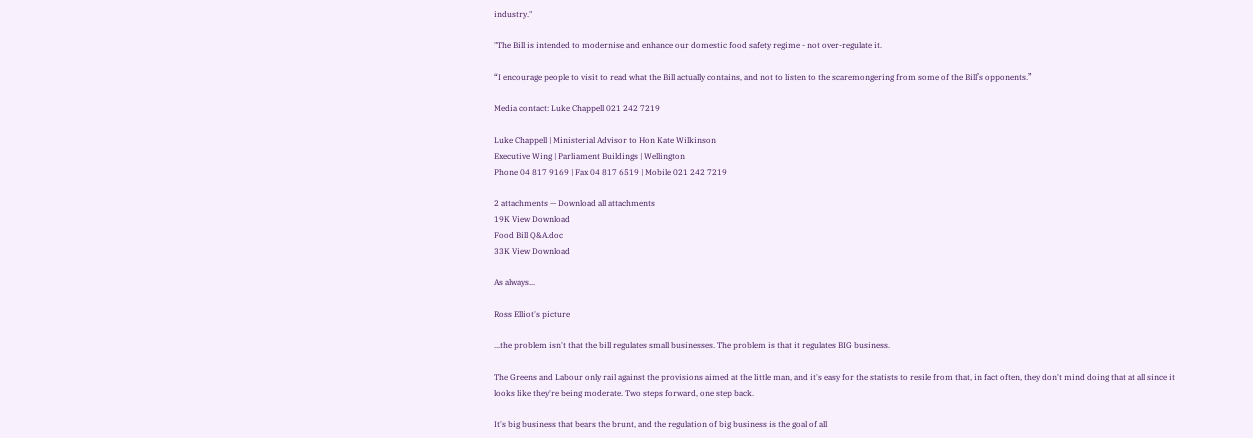industry."

"The Bill is intended to modernise and enhance our domestic food safety regime - not over-regulate it.

“I encourage people to visit to read what the Bill actually contains, and not to listen to the scaremongering from some of the Bill’s opponents.”

Media contact: Luke Chappell 021 242 7219

Luke Chappell | Ministerial Advisor to Hon Kate Wilkinson
Executive Wing | Parliament Buildings | Wellington
Phone 04 817 9169 | Fax 04 817 6519 | Mobile 021 242 7219

2 attachments — Download all attachments
19K View Download
Food Bill Q&A.doc
33K View Download

As always...

Ross Elliot's picture

...the problem isn't that the bill regulates small businesses. The problem is that it regulates BIG business.

The Greens and Labour only rail against the provisions aimed at the little man, and it's easy for the statists to resile from that, in fact often, they don't mind doing that at all since it looks like they're being moderate. Two steps forward, one step back.

It's big business that bears the brunt, and the regulation of big business is the goal of all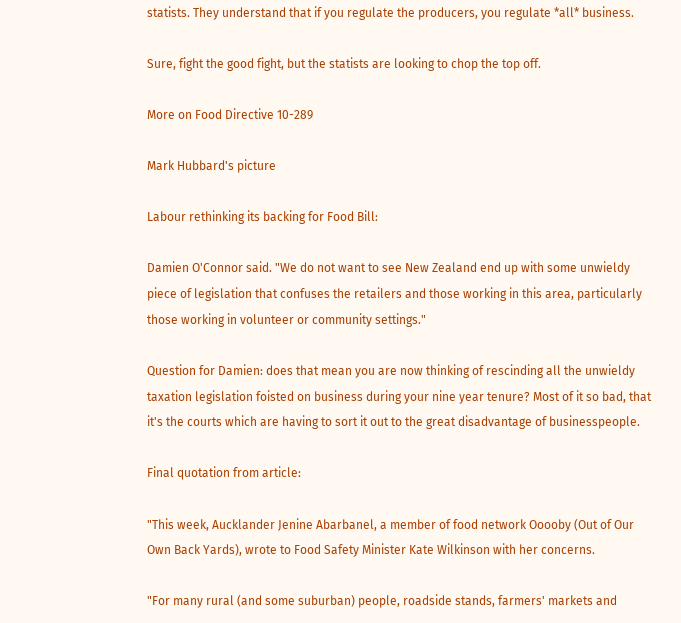statists. They understand that if you regulate the producers, you regulate *all* business.

Sure, fight the good fight, but the statists are looking to chop the top off.

More on Food Directive 10-289

Mark Hubbard's picture

Labour rethinking its backing for Food Bill:

Damien O'Connor said. "We do not want to see New Zealand end up with some unwieldy piece of legislation that confuses the retailers and those working in this area, particularly those working in volunteer or community settings."

Question for Damien: does that mean you are now thinking of rescinding all the unwieldy taxation legislation foisted on business during your nine year tenure? Most of it so bad, that it's the courts which are having to sort it out to the great disadvantage of businesspeople.

Final quotation from article:

"This week, Aucklander Jenine Abarbanel, a member of food network Ooooby (Out of Our Own Back Yards), wrote to Food Safety Minister Kate Wilkinson with her concerns.

"For many rural (and some suburban) people, roadside stands, farmers' markets and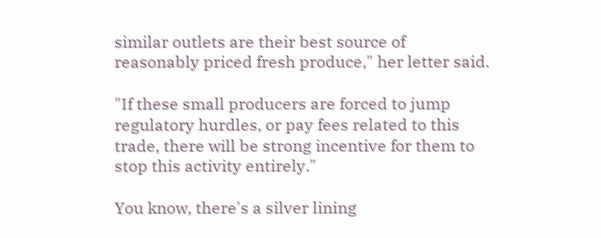similar outlets are their best source of reasonably priced fresh produce," her letter said.

"If these small producers are forced to jump regulatory hurdles, or pay fees related to this trade, there will be strong incentive for them to stop this activity entirely."

You know, there's a silver lining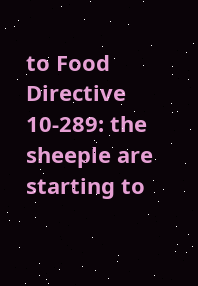to Food Directive 10-289: the sheeple are starting to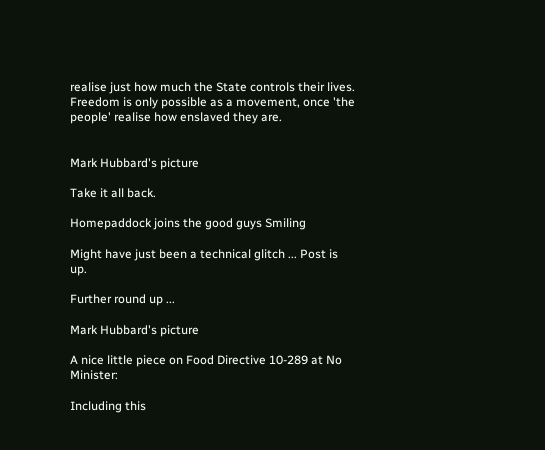realise just how much the State controls their lives. Freedom is only possible as a movement, once 'the people' realise how enslaved they are.


Mark Hubbard's picture

Take it all back.

Homepaddock joins the good guys Smiling

Might have just been a technical glitch ... Post is up.

Further round up ...

Mark Hubbard's picture

A nice little piece on Food Directive 10-289 at No Minister:

Including this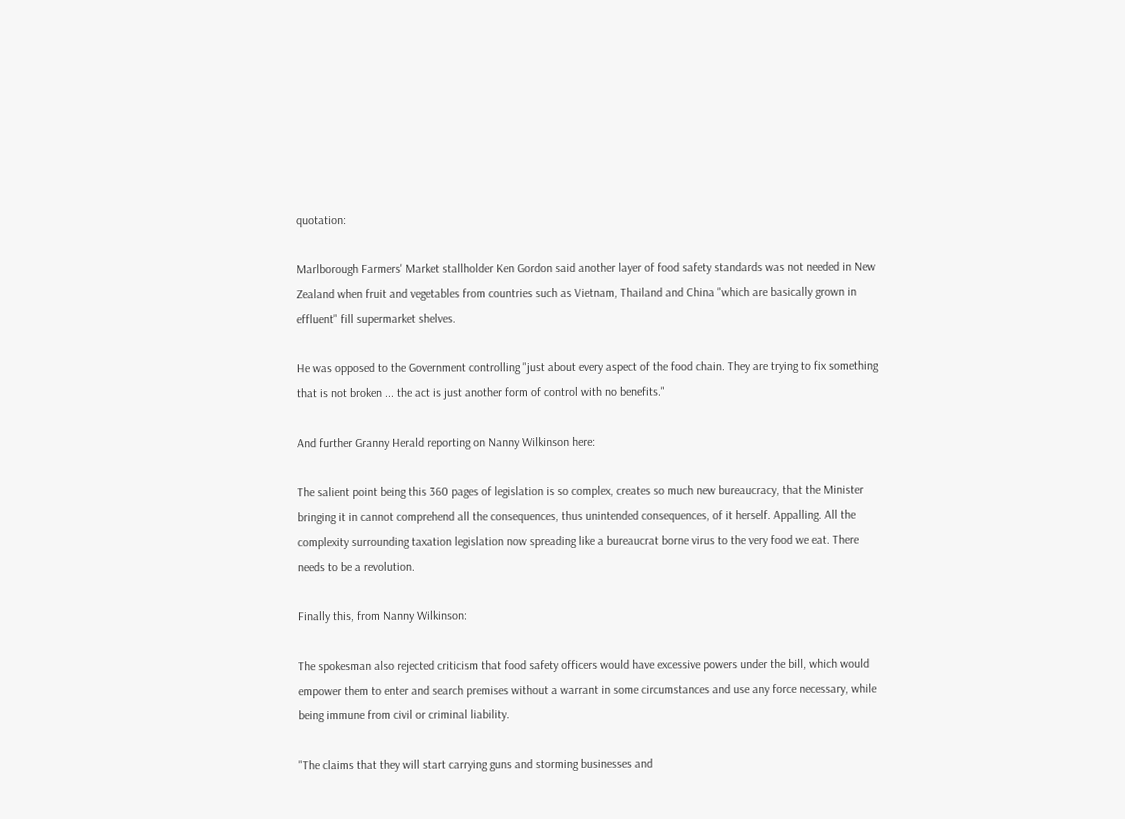quotation:

Marlborough Farmers' Market stallholder Ken Gordon said another layer of food safety standards was not needed in New Zealand when fruit and vegetables from countries such as Vietnam, Thailand and China "which are basically grown in effluent" fill supermarket shelves.

He was opposed to the Government controlling "just about every aspect of the food chain. They are trying to fix something that is not broken ... the act is just another form of control with no benefits."

And further Granny Herald reporting on Nanny Wilkinson here:

The salient point being this 360 pages of legislation is so complex, creates so much new bureaucracy, that the Minister bringing it in cannot comprehend all the consequences, thus unintended consequences, of it herself. Appalling. All the complexity surrounding taxation legislation now spreading like a bureaucrat borne virus to the very food we eat. There needs to be a revolution.

Finally this, from Nanny Wilkinson:

The spokesman also rejected criticism that food safety officers would have excessive powers under the bill, which would empower them to enter and search premises without a warrant in some circumstances and use any force necessary, while being immune from civil or criminal liability.

"The claims that they will start carrying guns and storming businesses and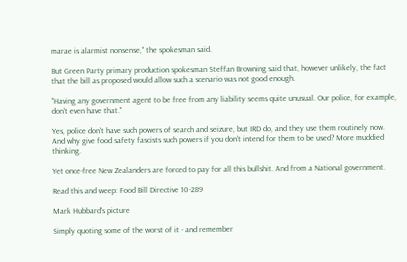marae is alarmist nonsense," the spokesman said.

But Green Party primary production spokesman Steffan Browning said that, however unlikely, the fact that the bill as proposed would allow such a scenario was not good enough.

"Having any government agent to be free from any liability seems quite unusual. Our police, for example, don't even have that."

Yes, police don't have such powers of search and seizure, but IRD do, and they use them routinely now. And why give food safety fascists such powers if you don't intend for them to be used? More muddied thinking.

Yet once-free New Zealanders are forced to pay for all this bullshit. And from a National government.

Read this and weep: Food Bill Directive 10-289

Mark Hubbard's picture

Simply quoting some of the worst of it - and remember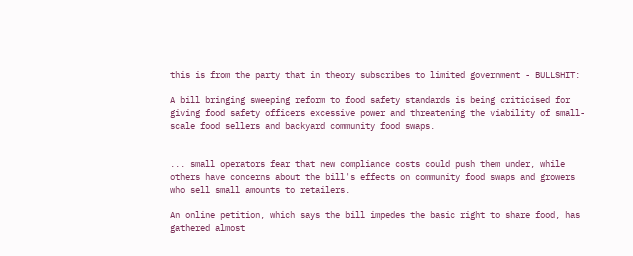this is from the party that in theory subscribes to limited government - BULLSHIT:

A bill bringing sweeping reform to food safety standards is being criticised for giving food safety officers excessive power and threatening the viability of small-scale food sellers and backyard community food swaps.


... small operators fear that new compliance costs could push them under, while others have concerns about the bill's effects on community food swaps and growers who sell small amounts to retailers.

An online petition, which says the bill impedes the basic right to share food, has gathered almost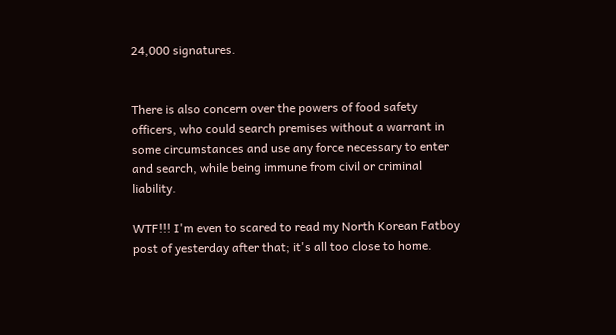24,000 signatures.


There is also concern over the powers of food safety officers, who could search premises without a warrant in some circumstances and use any force necessary to enter and search, while being immune from civil or criminal liability.

WTF!!! I'm even to scared to read my North Korean Fatboy post of yesterday after that; it's all too close to home.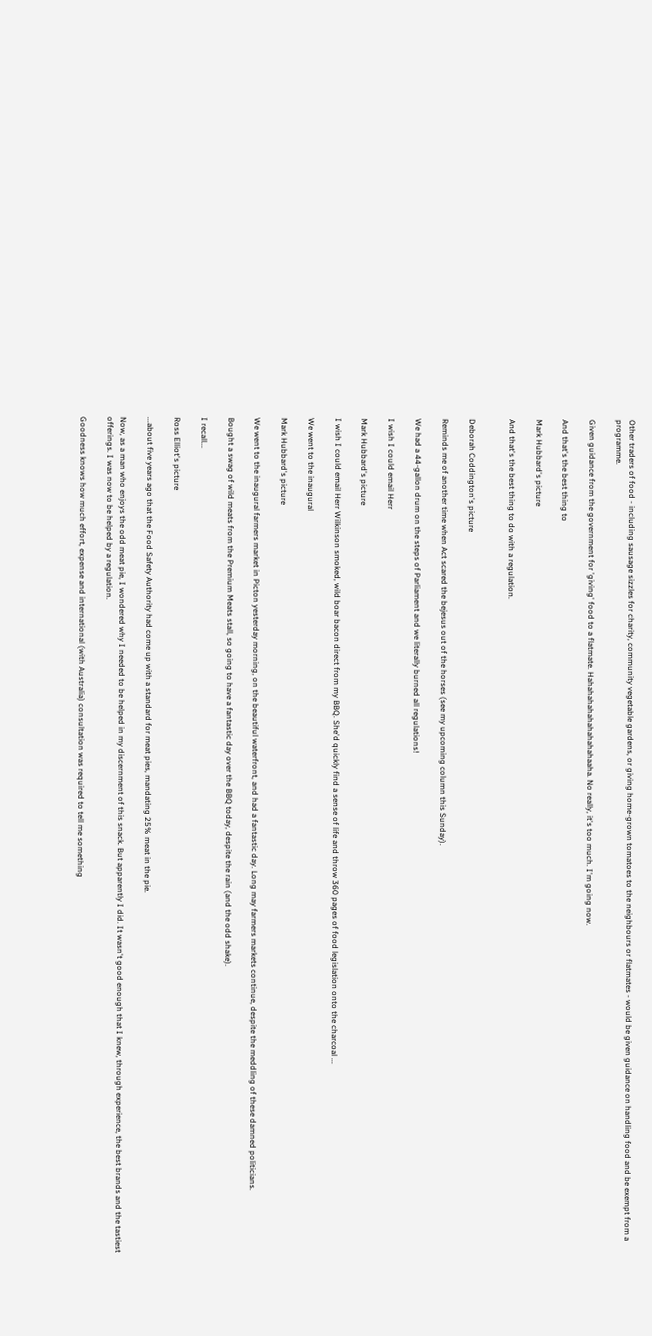Other traders of food - including sausage sizzles for charity, community vegetable gardens, or giving home-grown tomatoes to the neighbours or flatmates - would be given guidance on handling food and be exempt from a programme.

Given guidance from the government for 'giving' food to a flatmate. Hahahahahahahahahahaaha. No really, it's too much. I'm going now.

And that's the best thing to

Mark Hubbard's picture

And that's the best thing to do with a regulation.


Deborah Coddington's picture

Reminds me of another time when Act scared the bejesus out of the horses (see my upcoming column this Sunday).

We had a 44-gallon drum on the steps of Parliament and we literally burned all regulations!

I wish I could email Herr

Mark Hubbard's picture

I wish I could email Herr Wilkinson smoked, wild boar bacon direct from my BBQ. She'd quickly find a sense of life and throw 360 pages of food legislation onto the charcoal ...

We went to the inaugural

Mark Hubbard's picture

We went to the inaugural farmers market in Picton yesterday morning, on the beautiful waterfront, and had a fantastic day. Long may farmers markets continue, despite the meddling of these damned politicians.

Bought a swag of wild meats from the Premium Meats stall, so going to have a fantastic day over the BBQ today, despite the rain (and the odd shake).

I recall...

Ross Elliot's picture

...about five years ago that the Food Safety Authority had come up with a standard for meat pies, mandating 25% meat in the pie.

Now, as a man who enjoys the odd meat pie, I wondered why I needed to be helped in my discernment of this snack. But apparently I did. It wasn't good enough that I knew, through experience, the best brands and the tastiest offerings. I was now to be helped by a regulation.

Goodness knows how much effort, expense and international (with Australia) consultation was required to tell me something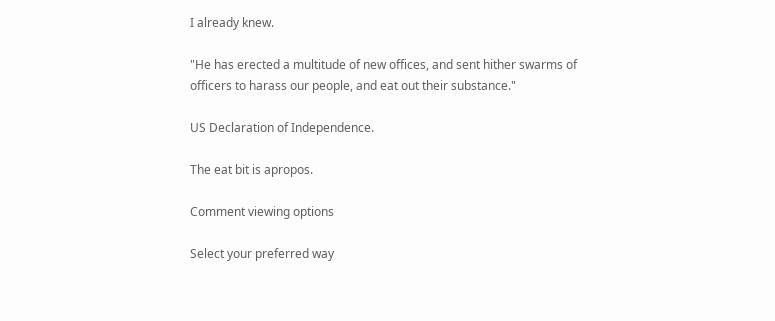I already knew.

"He has erected a multitude of new offices, and sent hither swarms of officers to harass our people, and eat out their substance."

US Declaration of Independence.

The eat bit is apropos.

Comment viewing options

Select your preferred way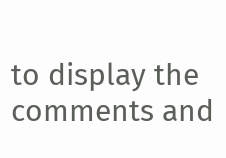to display the comments and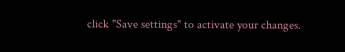click "Save settings" to activate your changes.